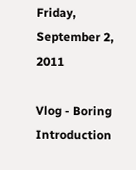Friday, September 2, 2011

Vlog - Boring Introduction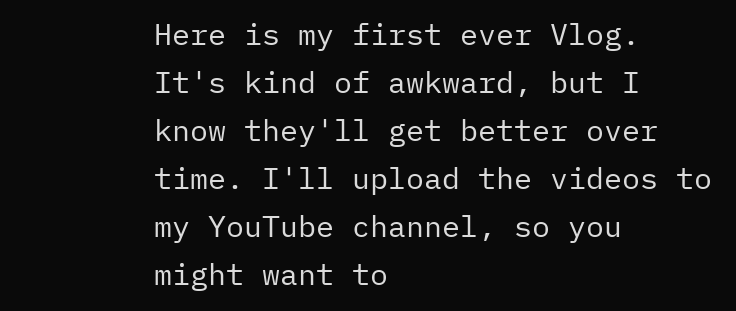Here is my first ever Vlog. It's kind of awkward, but I know they'll get better over time. I'll upload the videos to my YouTube channel, so you might want to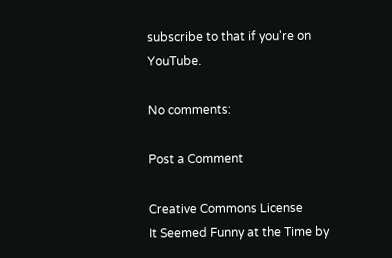subscribe to that if you're on YouTube.

No comments:

Post a Comment

Creative Commons License
It Seemed Funny at the Time by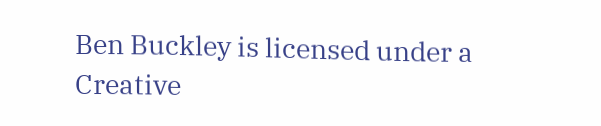Ben Buckley is licensed under a Creative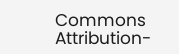Commons Attribution-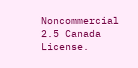Noncommercial 2.5 Canada License.